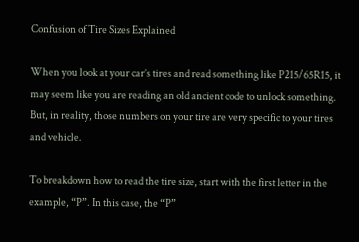Confusion of Tire Sizes Explained

When you look at your car’s tires and read something like P215/65R15, it may seem like you are reading an old ancient code to unlock something. But, in reality, those numbers on your tire are very specific to your tires and vehicle.

To breakdown how to read the tire size, start with the first letter in the example, “P”. In this case, the “P”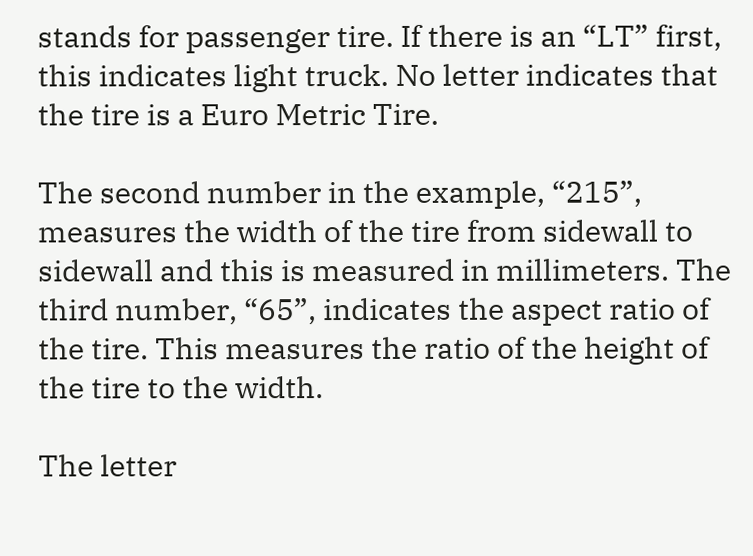stands for passenger tire. If there is an “LT” first, this indicates light truck. No letter indicates that the tire is a Euro Metric Tire.

The second number in the example, “215”, measures the width of the tire from sidewall to sidewall and this is measured in millimeters. The third number, “65”, indicates the aspect ratio of the tire. This measures the ratio of the height of the tire to the width.

The letter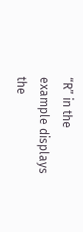“R” in the example displays the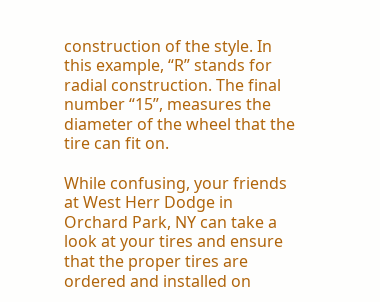construction of the style. In this example, “R” stands for radial construction. The final number “15”, measures the diameter of the wheel that the tire can fit on.

While confusing, your friends at West Herr Dodge in Orchard Park, NY can take a look at your tires and ensure that the proper tires are ordered and installed on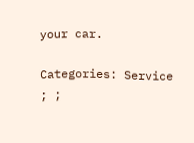your car.

Categories: Service
; ;